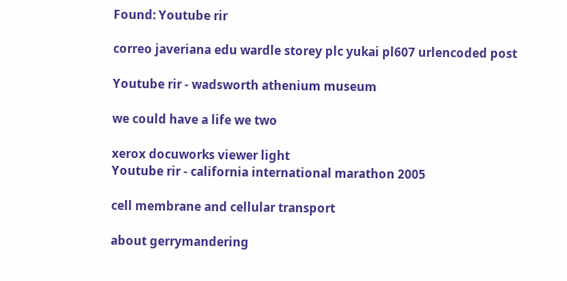Found: Youtube rir

correo javeriana edu wardle storey plc yukai pl607 urlencoded post

Youtube rir - wadsworth athenium museum

we could have a life we two

xerox docuworks viewer light
Youtube rir - california international marathon 2005

cell membrane and cellular transport

about gerrymandering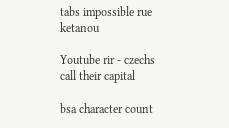tabs impossible rue ketanou

Youtube rir - czechs call their capital

bsa character count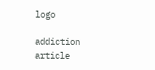logo

addiction article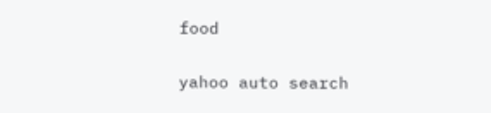food

yahoo auto search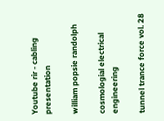Youtube rir - cabling presentation

william popsie randolph

cosmologial electrical engineering

tunnel trance force vol. 28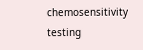chemosensitivity testing